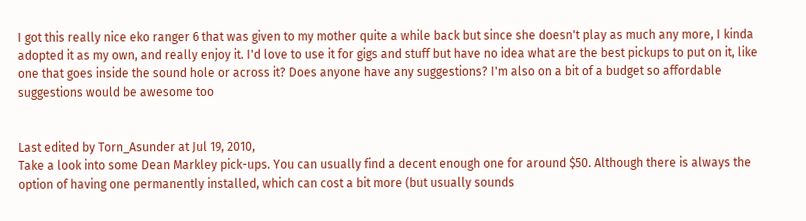I got this really nice eko ranger 6 that was given to my mother quite a while back but since she doesn't play as much any more, I kinda adopted it as my own, and really enjoy it. I'd love to use it for gigs and stuff but have no idea what are the best pickups to put on it, like one that goes inside the sound hole or across it? Does anyone have any suggestions? I'm also on a bit of a budget so affordable suggestions would be awesome too


Last edited by Torn_Asunder at Jul 19, 2010,
Take a look into some Dean Markley pick-ups. You can usually find a decent enough one for around $50. Although there is always the option of having one permanently installed, which can cost a bit more (but usually sounds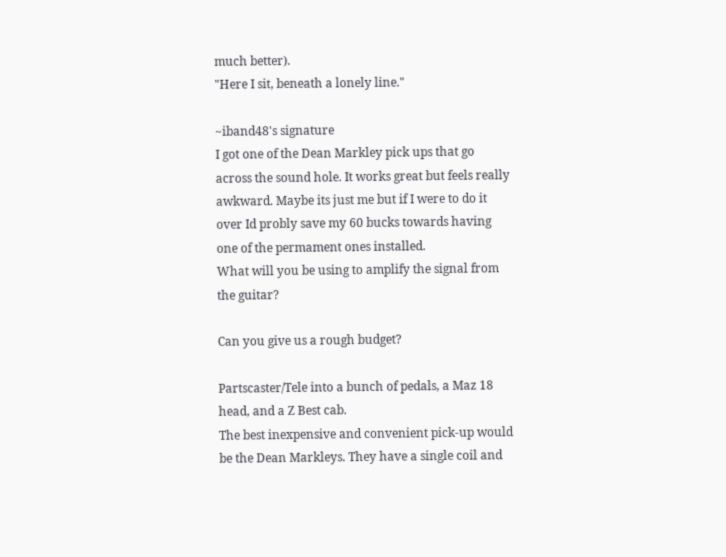much better).
"Here I sit, beneath a lonely line."

~iband48's signature
I got one of the Dean Markley pick ups that go across the sound hole. It works great but feels really awkward. Maybe its just me but if I were to do it over Id probly save my 60 bucks towards having one of the permament ones installed.
What will you be using to amplify the signal from the guitar?

Can you give us a rough budget?

Partscaster/Tele into a bunch of pedals, a Maz 18 head, and a Z Best cab.
The best inexpensive and convenient pick-up would be the Dean Markleys. They have a single coil and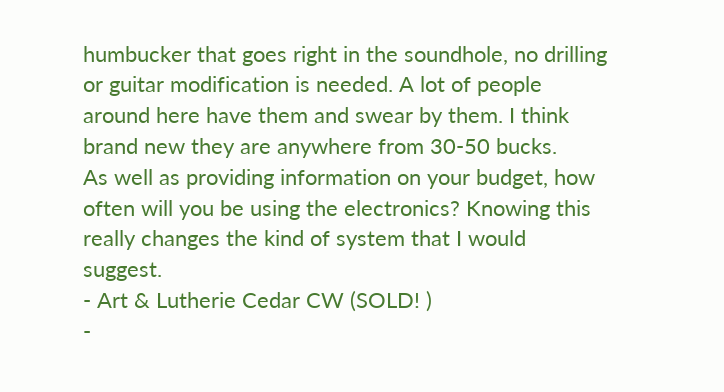humbucker that goes right in the soundhole, no drilling or guitar modification is needed. A lot of people around here have them and swear by them. I think brand new they are anywhere from 30-50 bucks.
As well as providing information on your budget, how often will you be using the electronics? Knowing this really changes the kind of system that I would suggest.
- Art & Lutherie Cedar CW (SOLD! )
-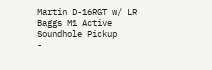Martin D-16RGT w/ LR Baggs M1 Active Soundhole Pickup
-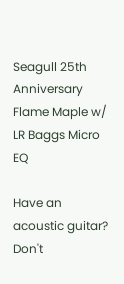Seagull 25th Anniversary Flame Maple w/ LR Baggs Micro EQ

Have an acoustic guitar? Don't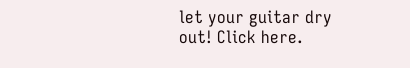let your guitar dry out! Click here.